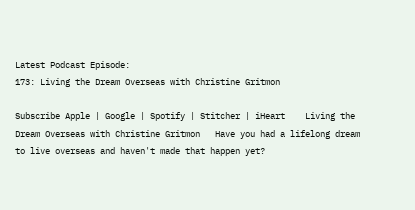Latest Podcast Episode:
173: Living the Dream Overseas with Christine Gritmon

Subscribe Apple | Google | Spotify | Stitcher | iHeart    Living the Dream Overseas with Christine Gritmon   Have you had a lifelong dream to live overseas and haven't made that happen yet?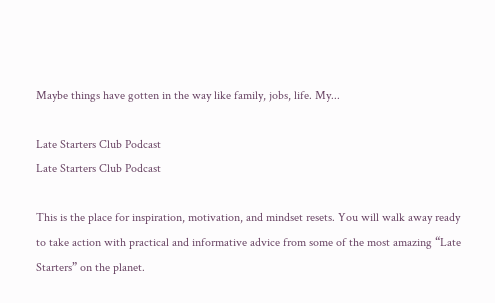Maybe things have gotten in the way like family, jobs, life. My...

Late Starters Club Podcast
Late Starters Club Podcast

This is the place for inspiration, motivation, and mindset resets. You will walk away ready to take action with practical and informative advice from some of the most amazing “Late Starters” on the planet.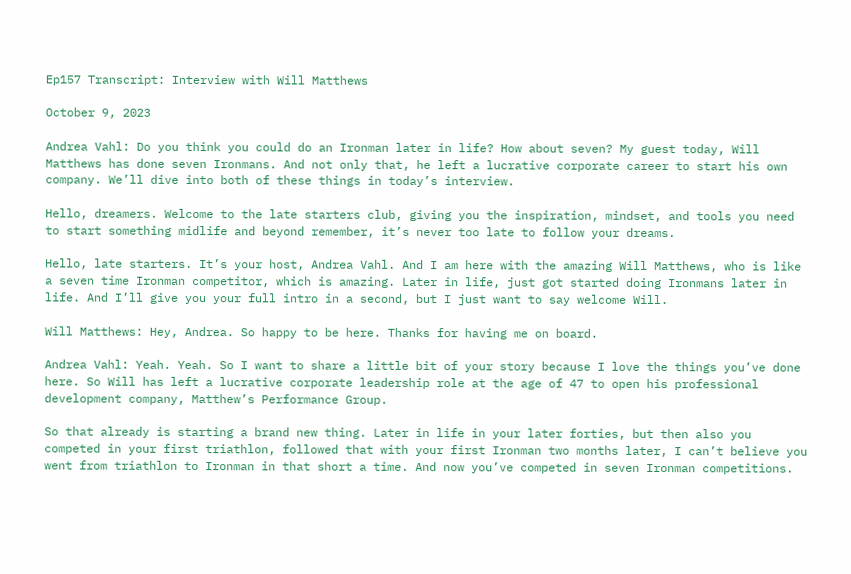Ep157 Transcript: Interview with Will Matthews

October 9, 2023

Andrea Vahl: Do you think you could do an Ironman later in life? How about seven? My guest today, Will Matthews has done seven Ironmans. And not only that, he left a lucrative corporate career to start his own company. We’ll dive into both of these things in today’s interview.

Hello, dreamers. Welcome to the late starters club, giving you the inspiration, mindset, and tools you need to start something midlife and beyond remember, it’s never too late to follow your dreams.

Hello, late starters. It’s your host, Andrea Vahl. And I am here with the amazing Will Matthews, who is like a seven time Ironman competitor, which is amazing. Later in life, just got started doing Ironmans later in life. And I’ll give you your full intro in a second, but I just want to say welcome Will.

Will Matthews: Hey, Andrea. So happy to be here. Thanks for having me on board.

Andrea Vahl: Yeah. Yeah. So I want to share a little bit of your story because I love the things you’ve done here. So Will has left a lucrative corporate leadership role at the age of 47 to open his professional development company, Matthew’s Performance Group.

So that already is starting a brand new thing. Later in life in your later forties, but then also you competed in your first triathlon, followed that with your first Ironman two months later, I can’t believe you went from triathlon to Ironman in that short a time. And now you’ve competed in seven Ironman competitions.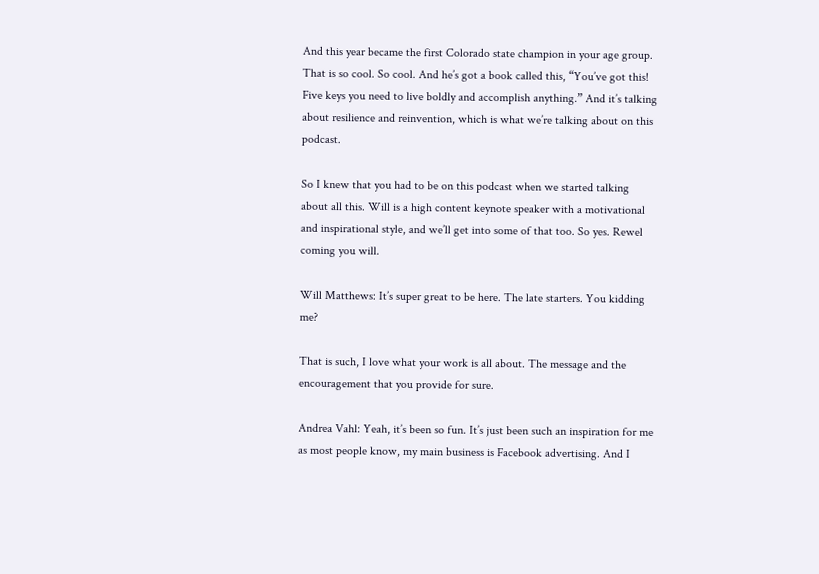And this year became the first Colorado state champion in your age group. That is so cool. So cool. And he’s got a book called this, “You’ve got this! Five keys you need to live boldly and accomplish anything.” And it’s talking about resilience and reinvention, which is what we’re talking about on this podcast.

So I knew that you had to be on this podcast when we started talking about all this. Will is a high content keynote speaker with a motivational and inspirational style, and we’ll get into some of that too. So yes. Rewel coming you will.

Will Matthews: It’s super great to be here. The late starters. You kidding me?

That is such, I love what your work is all about. The message and the encouragement that you provide for sure.

Andrea Vahl: Yeah, it’s been so fun. It’s just been such an inspiration for me as most people know, my main business is Facebook advertising. And I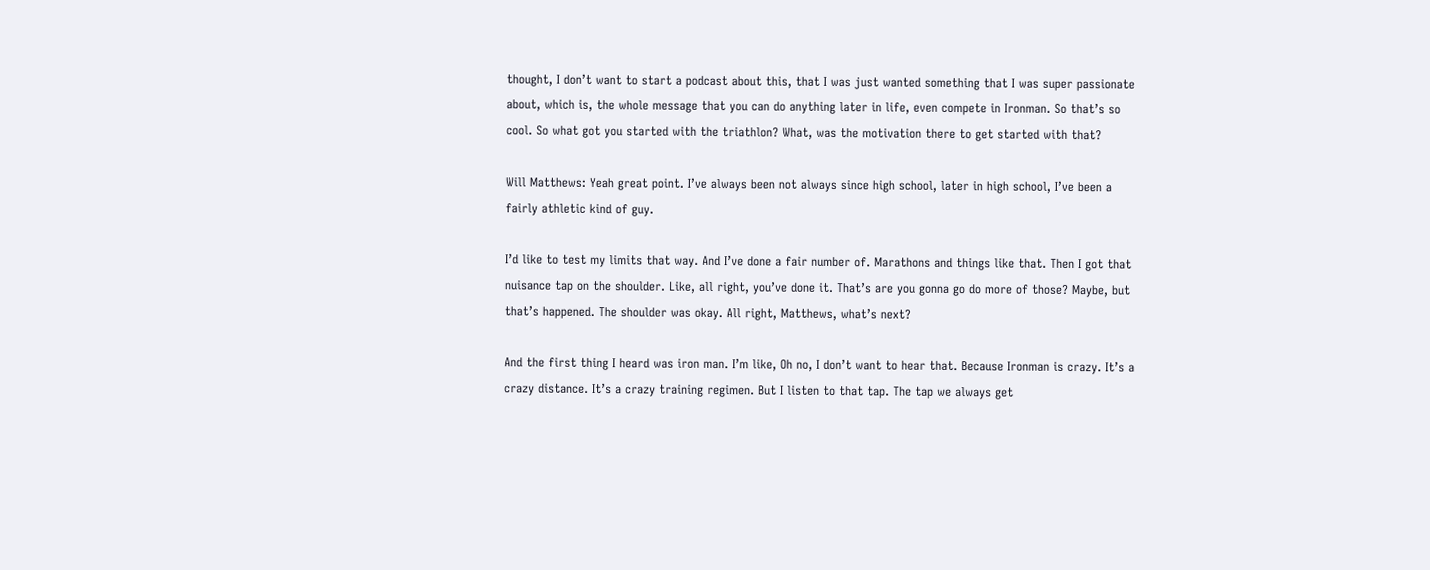thought, I don’t want to start a podcast about this, that I was just wanted something that I was super passionate about, which is, the whole message that you can do anything later in life, even compete in Ironman. So that’s so cool. So what got you started with the triathlon? What, was the motivation there to get started with that?

Will Matthews: Yeah great point. I’ve always been not always since high school, later in high school, I’ve been a fairly athletic kind of guy.

I’d like to test my limits that way. And I’ve done a fair number of. Marathons and things like that. Then I got that nuisance tap on the shoulder. Like, all right, you’ve done it. That’s are you gonna go do more of those? Maybe, but that’s happened. The shoulder was okay. All right, Matthews, what’s next?

And the first thing I heard was iron man. I’m like, Oh no, I don’t want to hear that. Because Ironman is crazy. It’s a crazy distance. It’s a crazy training regimen. But I listen to that tap. The tap we always get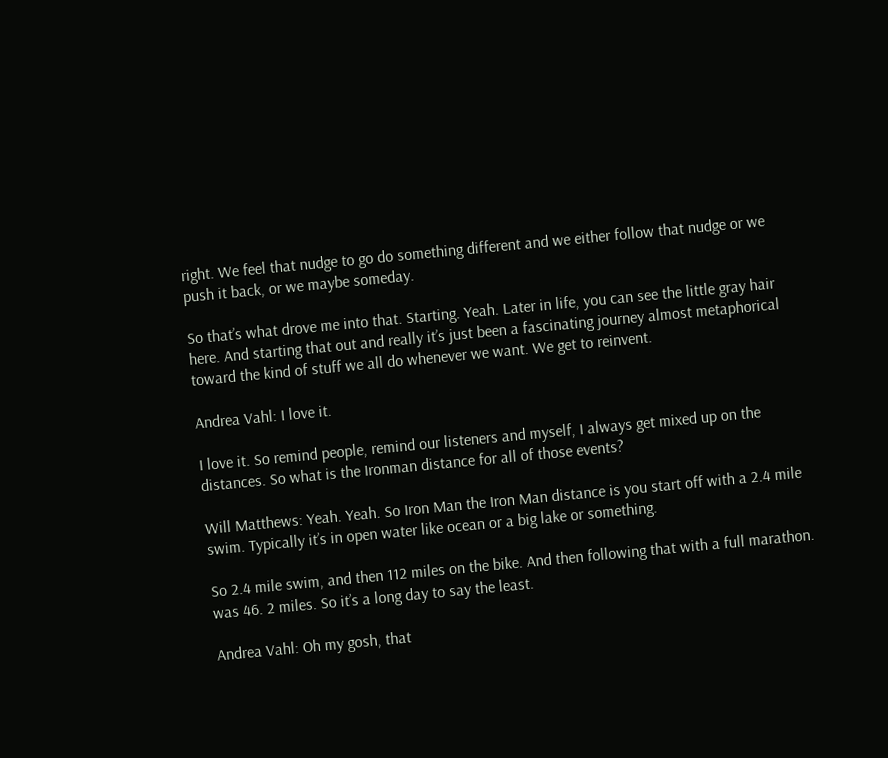right. We feel that nudge to go do something different and we either follow that nudge or we push it back, or we maybe someday.

So that’s what drove me into that. Starting. Yeah. Later in life, you can see the little gray hair here. And starting that out and really it’s just been a fascinating journey almost metaphorical toward the kind of stuff we all do whenever we want. We get to reinvent.

Andrea Vahl: I love it.

I love it. So remind people, remind our listeners and myself, I always get mixed up on the distances. So what is the Ironman distance for all of those events?

Will Matthews: Yeah. Yeah. So Iron Man the Iron Man distance is you start off with a 2.4 mile swim. Typically it’s in open water like ocean or a big lake or something.

So 2.4 mile swim, and then 112 miles on the bike. And then following that with a full marathon. was 46. 2 miles. So it’s a long day to say the least.

Andrea Vahl: Oh my gosh, that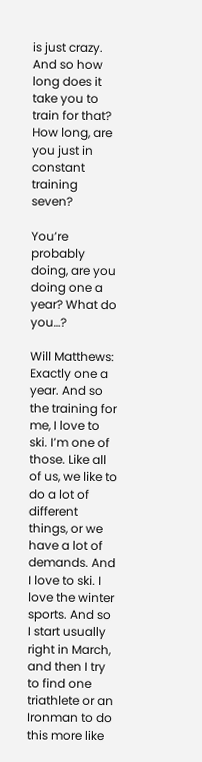is just crazy. And so how long does it take you to train for that? How long, are you just in constant training seven?

You’re probably doing, are you doing one a year? What do you…?

Will Matthews: Exactly one a year. And so the training for me, I love to ski. I’m one of those. Like all of us, we like to do a lot of different things, or we have a lot of demands. And I love to ski. I love the winter sports. And so I start usually right in March, and then I try to find one triathlete or an Ironman to do this more like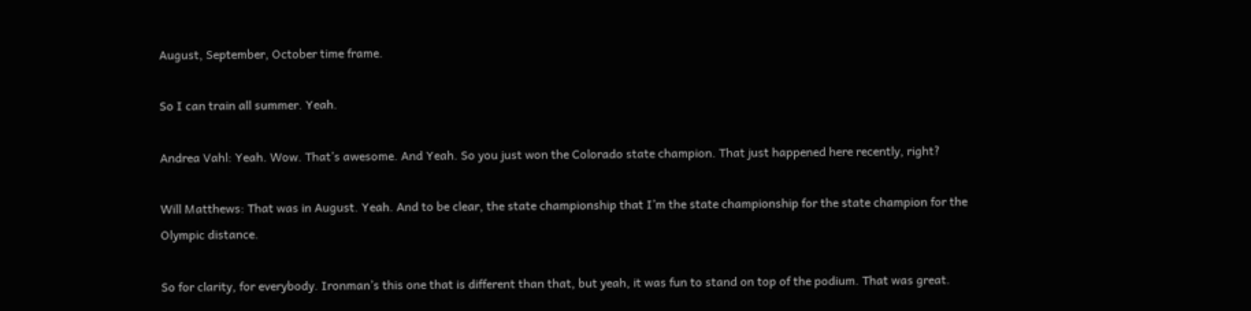August, September, October time frame.

So I can train all summer. Yeah.

Andrea Vahl: Yeah. Wow. That’s awesome. And Yeah. So you just won the Colorado state champion. That just happened here recently, right?

Will Matthews: That was in August. Yeah. And to be clear, the state championship that I’m the state championship for the state champion for the Olympic distance.

So for clarity, for everybody. Ironman’s this one that is different than that, but yeah, it was fun to stand on top of the podium. That was great.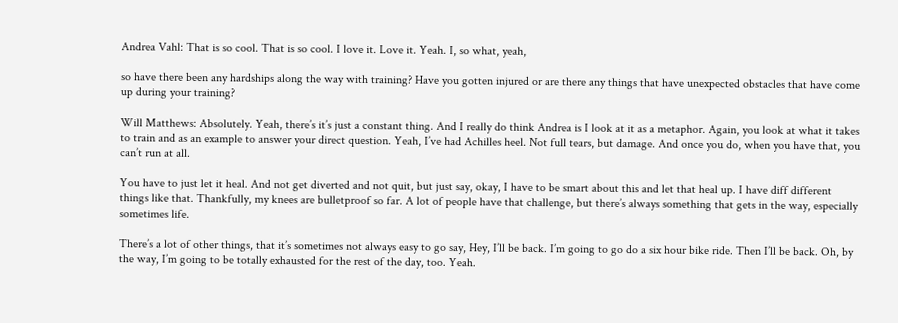Andrea Vahl: That is so cool. That is so cool. I love it. Love it. Yeah. I, so what, yeah,

so have there been any hardships along the way with training? Have you gotten injured or are there any things that have unexpected obstacles that have come up during your training?

Will Matthews: Absolutely. Yeah, there’s it’s just a constant thing. And I really do think Andrea is I look at it as a metaphor. Again, you look at what it takes to train and as an example to answer your direct question. Yeah, I’ve had Achilles heel. Not full tears, but damage. And once you do, when you have that, you can’t run at all.

You have to just let it heal. And not get diverted and not quit, but just say, okay, I have to be smart about this and let that heal up. I have diff different things like that. Thankfully, my knees are bulletproof so far. A lot of people have that challenge, but there’s always something that gets in the way, especially sometimes life.

There’s a lot of other things, that it’s sometimes not always easy to go say, Hey, I’ll be back. I’m going to go do a six hour bike ride. Then I’ll be back. Oh, by the way, I’m going to be totally exhausted for the rest of the day, too. Yeah.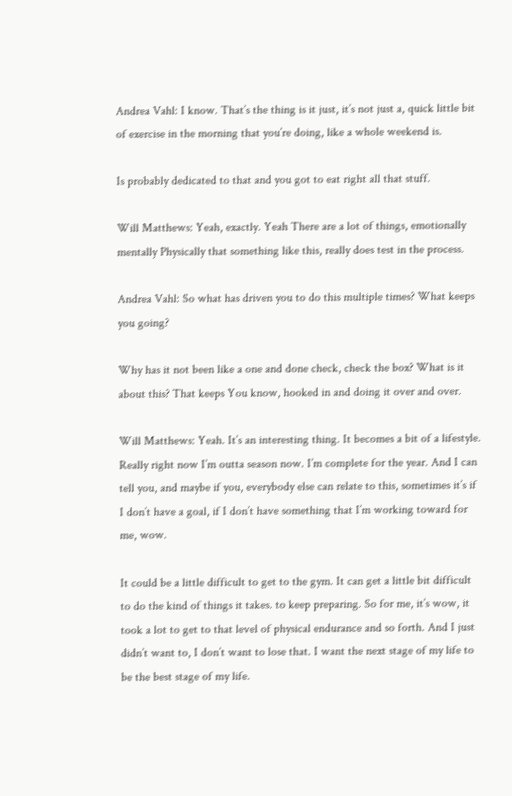Andrea Vahl: I know. That’s the thing is it just, it’s not just a, quick little bit of exercise in the morning that you’re doing, like a whole weekend is.

Is probably dedicated to that and you got to eat right all that stuff.

Will Matthews: Yeah, exactly. Yeah There are a lot of things, emotionally mentally Physically that something like this, really does test in the process.

Andrea Vahl: So what has driven you to do this multiple times? What keeps you going?

Why has it not been like a one and done check, check the box? What is it about this? That keeps You know, hooked in and doing it over and over.

Will Matthews: Yeah. It’s an interesting thing. It becomes a bit of a lifestyle. Really right now I’m outta season now. I’m complete for the year. And I can tell you, and maybe if you, everybody else can relate to this, sometimes it’s if I don’t have a goal, if I don’t have something that I’m working toward for me, wow.

It could be a little difficult to get to the gym. It can get a little bit difficult to do the kind of things it takes. to keep preparing. So for me, it’s wow, it took a lot to get to that level of physical endurance and so forth. And I just didn’t want to, I don’t want to lose that. I want the next stage of my life to be the best stage of my life.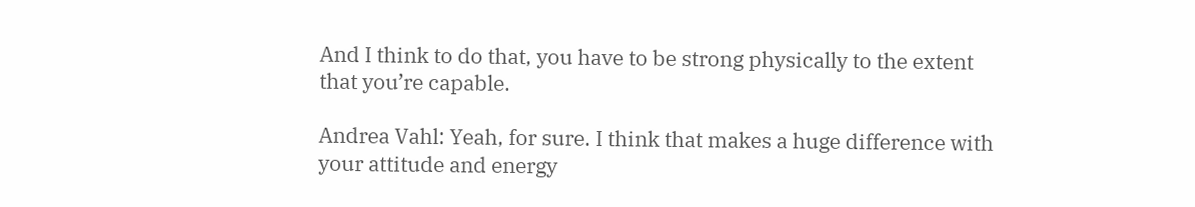And I think to do that, you have to be strong physically to the extent that you’re capable.

Andrea Vahl: Yeah, for sure. I think that makes a huge difference with your attitude and energy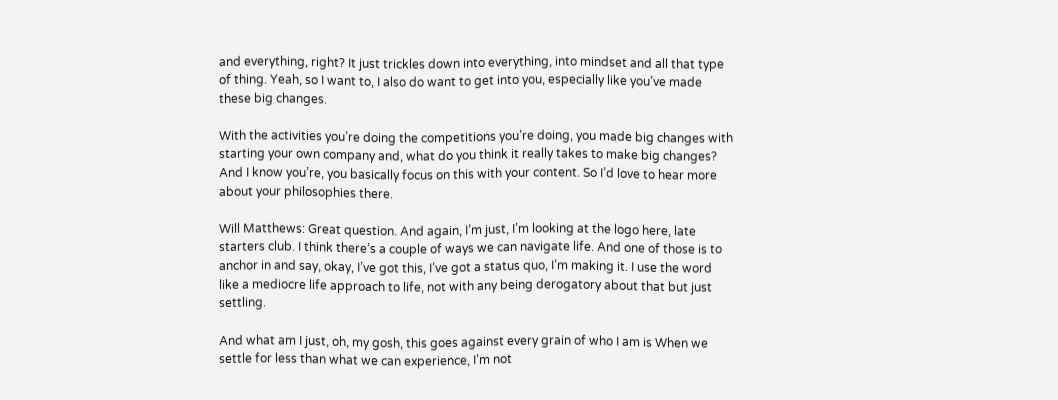and everything, right? It just trickles down into everything, into mindset and all that type of thing. Yeah, so I want to, I also do want to get into you, especially like you’ve made these big changes.

With the activities you’re doing the competitions you’re doing, you made big changes with starting your own company and, what do you think it really takes to make big changes? And I know you’re, you basically focus on this with your content. So I’d love to hear more about your philosophies there.

Will Matthews: Great question. And again, I’m just, I’m looking at the logo here, late starters club. I think there’s a couple of ways we can navigate life. And one of those is to anchor in and say, okay, I’ve got this, I’ve got a status quo, I’m making it. I use the word like a mediocre life approach to life, not with any being derogatory about that but just settling.

And what am I just, oh, my gosh, this goes against every grain of who I am is When we settle for less than what we can experience, I’m not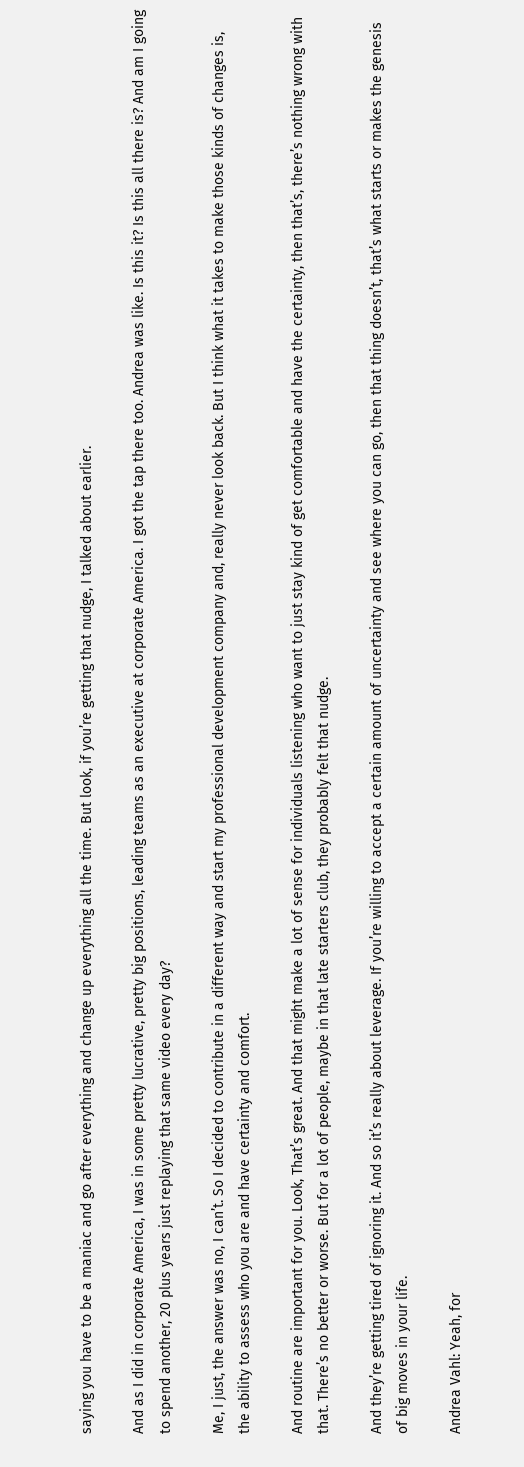saying you have to be a maniac and go after everything and change up everything all the time. But look, if you’re getting that nudge, I talked about earlier.

And as I did in corporate America, I was in some pretty lucrative, pretty big positions, leading teams as an executive at corporate America. I got the tap there too. Andrea was like. Is this it? Is this all there is? And am I going to spend another, 20 plus years just replaying that same video every day?

Me, I just, the answer was no, I can’t. So I decided to contribute in a different way and start my professional development company and, really never look back. But I think what it takes to make those kinds of changes is, the ability to assess who you are and have certainty and comfort.

And routine are important for you. Look, That’s great. And that might make a lot of sense for individuals listening who want to just stay kind of get comfortable and have the certainty, then that’s, there’s nothing wrong with that. There’s no better or worse. But for a lot of people, maybe in that late starters club, they probably felt that nudge.

And they’re getting tired of ignoring it. And so it’s really about leverage. If you’re willing to accept a certain amount of uncertainty and see where you can go, then that thing doesn’t, that’s what starts or makes the genesis of big moves in your life.

Andrea Vahl: Yeah, for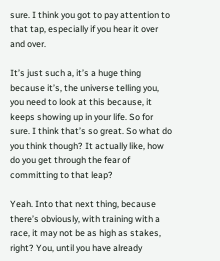sure. I think you got to pay attention to that tap, especially if you hear it over and over.

It’s just such a, it’s a huge thing because it’s, the universe telling you, you need to look at this because, it keeps showing up in your life. So for sure. I think that’s so great. So what do you think though? It actually like, how do you get through the fear of committing to that leap?

Yeah. Into that next thing, because there’s obviously, with training with a race, it may not be as high as stakes, right? You, until you have already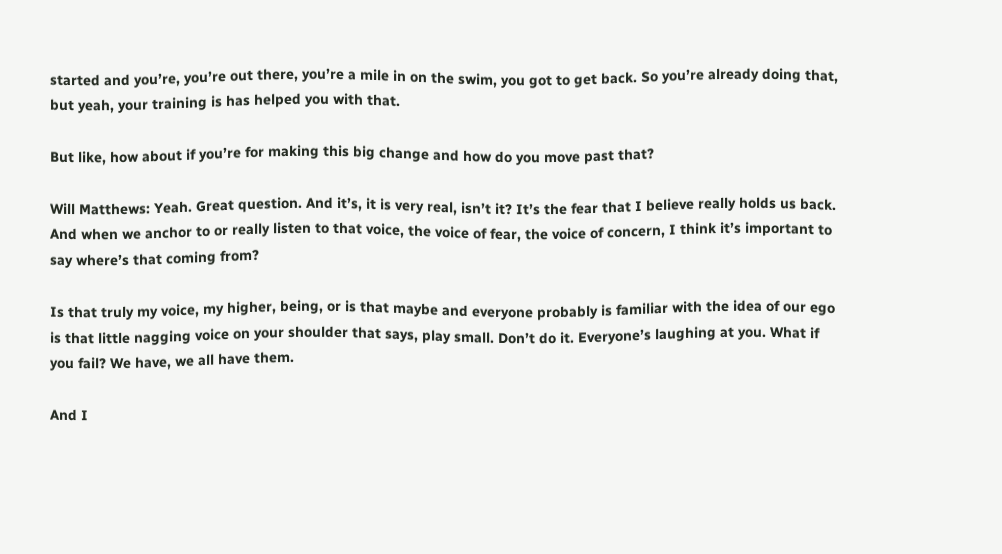started and you’re, you’re out there, you’re a mile in on the swim, you got to get back. So you’re already doing that, but yeah, your training is has helped you with that.

But like, how about if you’re for making this big change and how do you move past that?

Will Matthews: Yeah. Great question. And it’s, it is very real, isn’t it? It’s the fear that I believe really holds us back. And when we anchor to or really listen to that voice, the voice of fear, the voice of concern, I think it’s important to say where’s that coming from?

Is that truly my voice, my higher, being, or is that maybe and everyone probably is familiar with the idea of our ego is that little nagging voice on your shoulder that says, play small. Don’t do it. Everyone’s laughing at you. What if you fail? We have, we all have them.

And I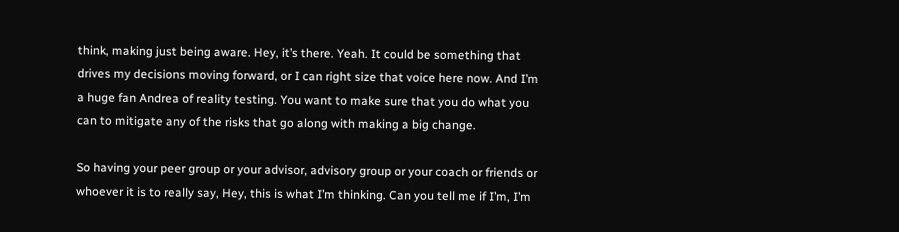think, making just being aware. Hey, it’s there. Yeah. It could be something that drives my decisions moving forward, or I can right size that voice here now. And I’m a huge fan Andrea of reality testing. You want to make sure that you do what you can to mitigate any of the risks that go along with making a big change.

So having your peer group or your advisor, advisory group or your coach or friends or whoever it is to really say, Hey, this is what I’m thinking. Can you tell me if I’m, I’m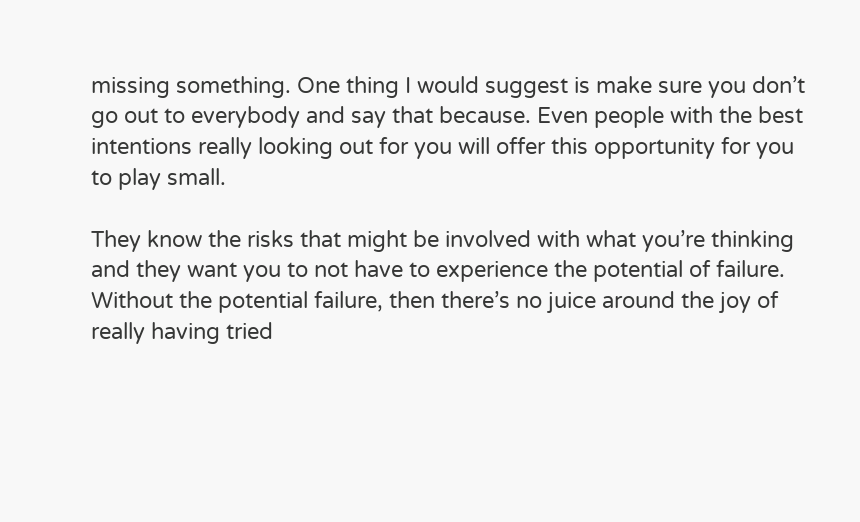missing something. One thing I would suggest is make sure you don’t go out to everybody and say that because. Even people with the best intentions really looking out for you will offer this opportunity for you to play small.

They know the risks that might be involved with what you’re thinking and they want you to not have to experience the potential of failure. Without the potential failure, then there’s no juice around the joy of really having tried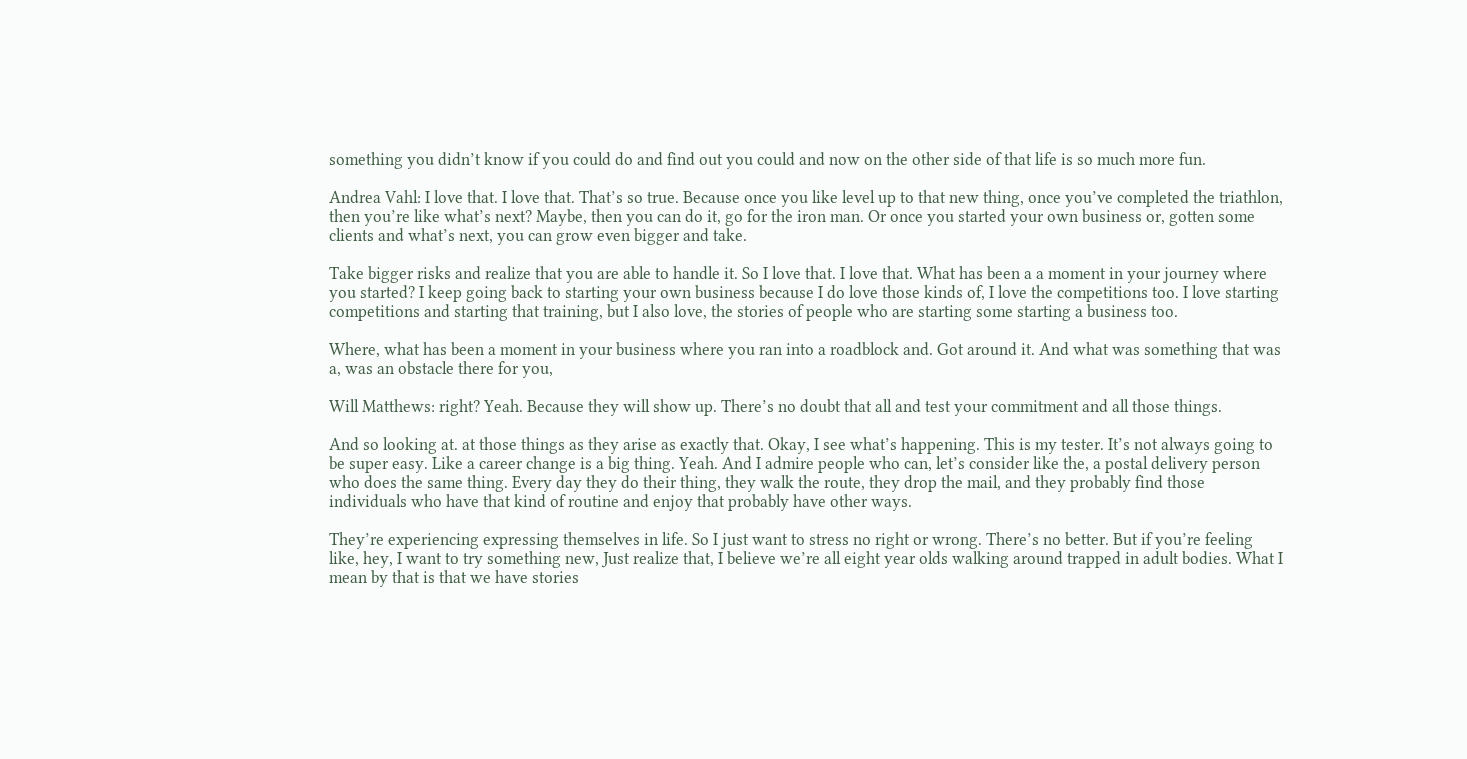something you didn’t know if you could do and find out you could and now on the other side of that life is so much more fun.

Andrea Vahl: I love that. I love that. That’s so true. Because once you like level up to that new thing, once you’ve completed the triathlon, then you’re like what’s next? Maybe, then you can do it, go for the iron man. Or once you started your own business or, gotten some clients and what’s next, you can grow even bigger and take.

Take bigger risks and realize that you are able to handle it. So I love that. I love that. What has been a a moment in your journey where you started? I keep going back to starting your own business because I do love those kinds of, I love the competitions too. I love starting competitions and starting that training, but I also love, the stories of people who are starting some starting a business too.

Where, what has been a moment in your business where you ran into a roadblock and. Got around it. And what was something that was a, was an obstacle there for you,

Will Matthews: right? Yeah. Because they will show up. There’s no doubt that all and test your commitment and all those things.

And so looking at. at those things as they arise as exactly that. Okay, I see what’s happening. This is my tester. It’s not always going to be super easy. Like a career change is a big thing. Yeah. And I admire people who can, let’s consider like the, a postal delivery person who does the same thing. Every day they do their thing, they walk the route, they drop the mail, and they probably find those individuals who have that kind of routine and enjoy that probably have other ways.

They’re experiencing expressing themselves in life. So I just want to stress no right or wrong. There’s no better. But if you’re feeling like, hey, I want to try something new, Just realize that, I believe we’re all eight year olds walking around trapped in adult bodies. What I mean by that is that we have stories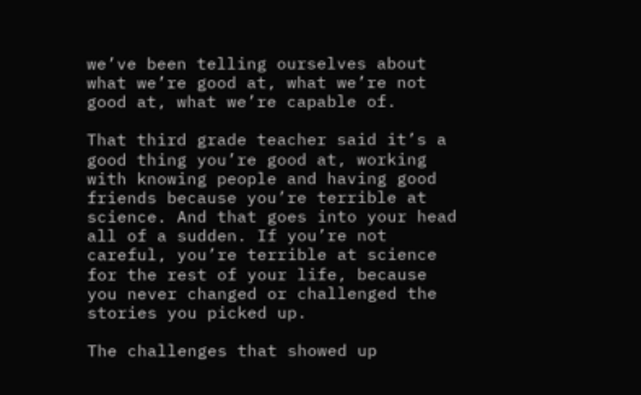we’ve been telling ourselves about what we’re good at, what we’re not good at, what we’re capable of.

That third grade teacher said it’s a good thing you’re good at, working with knowing people and having good friends because you’re terrible at science. And that goes into your head all of a sudden. If you’re not careful, you’re terrible at science for the rest of your life, because you never changed or challenged the stories you picked up.

The challenges that showed up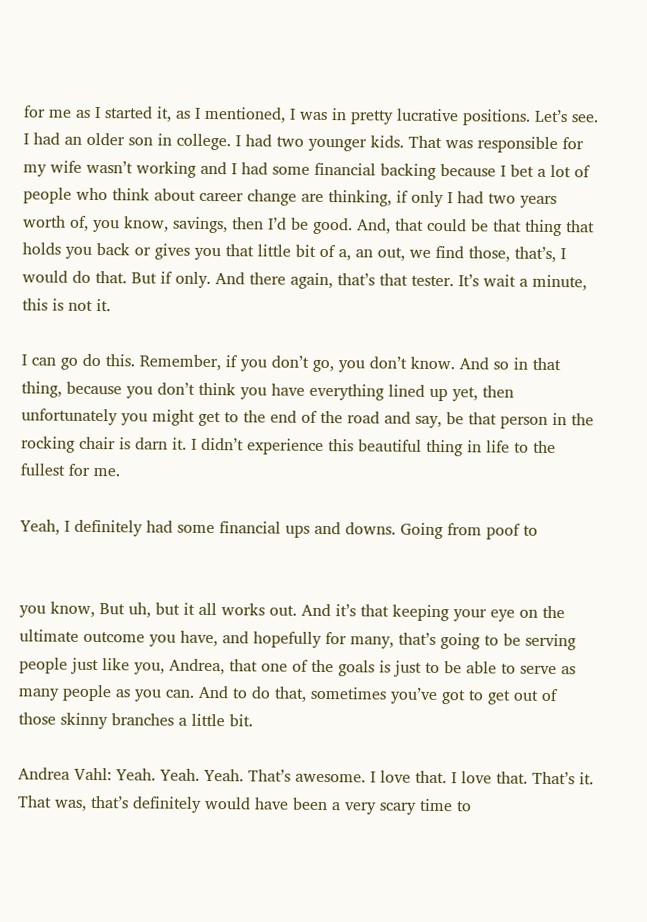for me as I started it, as I mentioned, I was in pretty lucrative positions. Let’s see. I had an older son in college. I had two younger kids. That was responsible for my wife wasn’t working and I had some financial backing because I bet a lot of people who think about career change are thinking, if only I had two years worth of, you know, savings, then I’d be good. And, that could be that thing that holds you back or gives you that little bit of a, an out, we find those, that’s, I would do that. But if only. And there again, that’s that tester. It’s wait a minute, this is not it.

I can go do this. Remember, if you don’t go, you don’t know. And so in that thing, because you don’t think you have everything lined up yet, then unfortunately you might get to the end of the road and say, be that person in the rocking chair is darn it. I didn’t experience this beautiful thing in life to the fullest for me.

Yeah, I definitely had some financial ups and downs. Going from poof to


you know, But uh, but it all works out. And it’s that keeping your eye on the ultimate outcome you have, and hopefully for many, that’s going to be serving people just like you, Andrea, that one of the goals is just to be able to serve as many people as you can. And to do that, sometimes you’ve got to get out of those skinny branches a little bit.

Andrea Vahl: Yeah. Yeah. Yeah. That’s awesome. I love that. I love that. That’s it. That was, that’s definitely would have been a very scary time to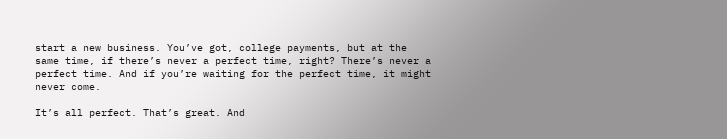start a new business. You’ve got, college payments, but at the same time, if there’s never a perfect time, right? There’s never a perfect time. And if you’re waiting for the perfect time, it might never come.

It’s all perfect. That’s great. And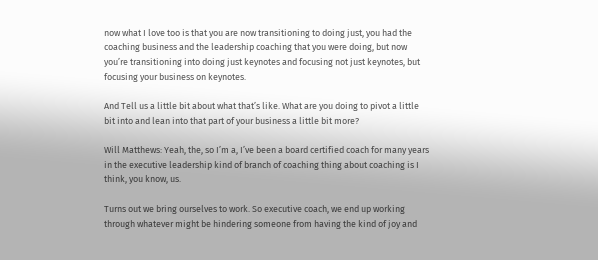now what I love too is that you are now transitioning to doing just, you had the coaching business and the leadership coaching that you were doing, but now you’re transitioning into doing just keynotes and focusing not just keynotes, but focusing your business on keynotes.

And Tell us a little bit about what that’s like. What are you doing to pivot a little bit into and lean into that part of your business a little bit more?

Will Matthews: Yeah, the, so I’m a, I’ve been a board certified coach for many years in the executive leadership kind of branch of coaching thing about coaching is I think, you know, us.

Turns out we bring ourselves to work. So executive coach, we end up working through whatever might be hindering someone from having the kind of joy and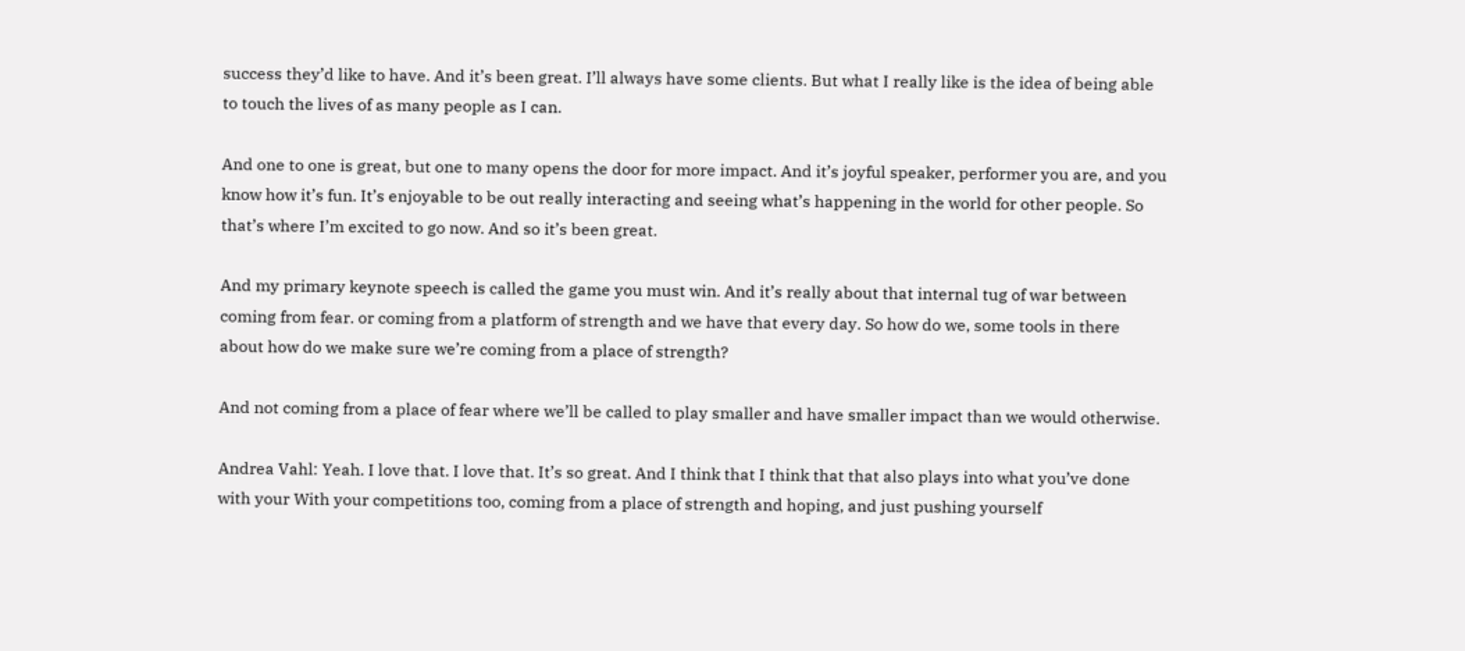success they’d like to have. And it’s been great. I’ll always have some clients. But what I really like is the idea of being able to touch the lives of as many people as I can.

And one to one is great, but one to many opens the door for more impact. And it’s joyful speaker, performer you are, and you know how it’s fun. It’s enjoyable to be out really interacting and seeing what’s happening in the world for other people. So that’s where I’m excited to go now. And so it’s been great.

And my primary keynote speech is called the game you must win. And it’s really about that internal tug of war between coming from fear. or coming from a platform of strength and we have that every day. So how do we, some tools in there about how do we make sure we’re coming from a place of strength?

And not coming from a place of fear where we’ll be called to play smaller and have smaller impact than we would otherwise.

Andrea Vahl: Yeah. I love that. I love that. It’s so great. And I think that I think that that also plays into what you’ve done with your With your competitions too, coming from a place of strength and hoping, and just pushing yourself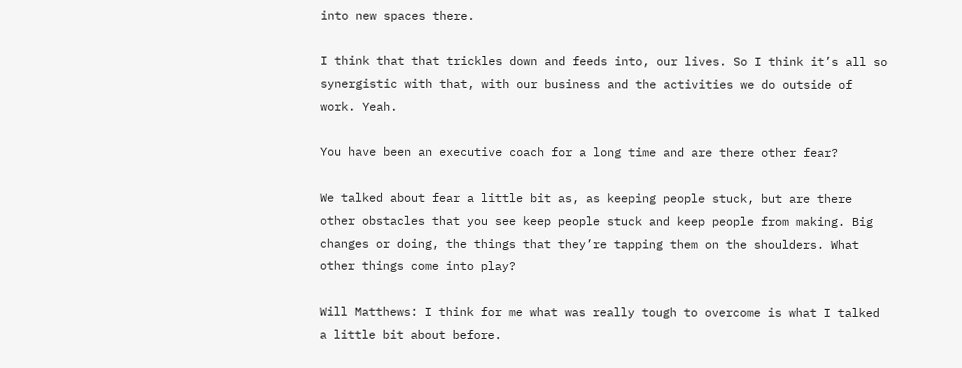into new spaces there.

I think that that trickles down and feeds into, our lives. So I think it’s all so synergistic with that, with our business and the activities we do outside of work. Yeah.

You have been an executive coach for a long time and are there other fear?

We talked about fear a little bit as, as keeping people stuck, but are there other obstacles that you see keep people stuck and keep people from making. Big changes or doing, the things that they’re tapping them on the shoulders. What other things come into play?

Will Matthews: I think for me what was really tough to overcome is what I talked a little bit about before.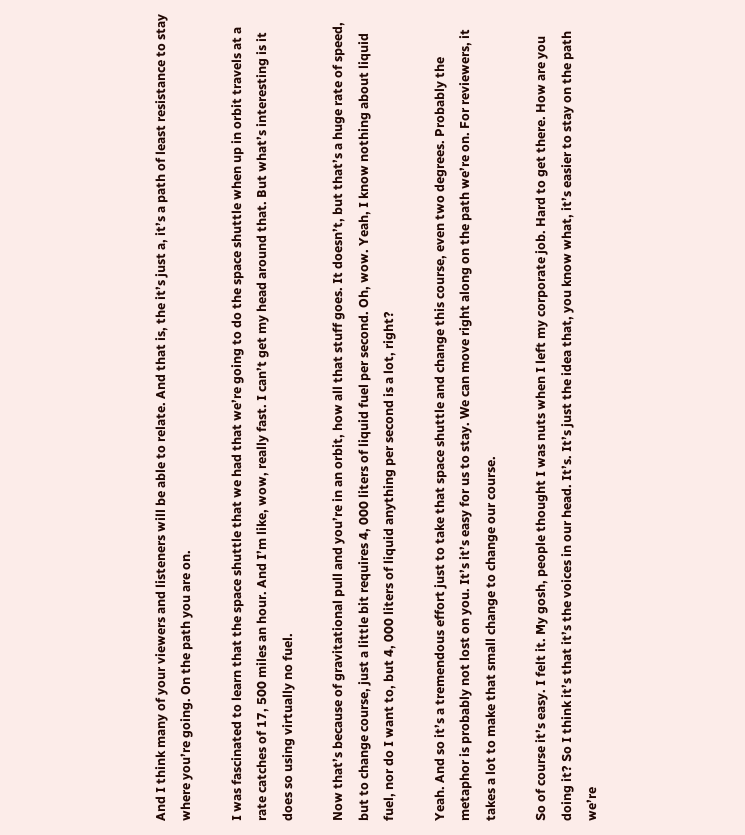And I think many of your viewers and listeners will be able to relate. And that is, the it’s just a, it’s a path of least resistance to stay where you’re going. On the path you are on.

I was fascinated to learn that the space shuttle that we had that we’re going to do the space shuttle when up in orbit travels at a rate catches of 17, 500 miles an hour. And I’m like, wow, really fast. I can’t get my head around that. But what’s interesting is it does so using virtually no fuel.

Now that’s because of gravitational pull and you’re in an orbit, how all that stuff goes. It doesn’t, but that’s a huge rate of speed, but to change course, just a little bit requires 4, 000 liters of liquid fuel per second. Oh, wow. Yeah, I know nothing about liquid fuel, nor do I want to, but 4, 000 liters of liquid anything per second is a lot, right?

Yeah. And so it’s a tremendous effort just to take that space shuttle and change this course, even two degrees. Probably the metaphor is probably not lost on you. It’s it’s easy for us to stay. We can move right along on the path we’re on. For reviewers, it takes a lot to make that small change to change our course.

So of course it’s easy. I felt it. My gosh, people thought I was nuts when I left my corporate job. Hard to get there. How are you doing it? So I think it’s that it’s the voices in our head. It’s. It’s just the idea that, you know what, it’s easier to stay on the path we’re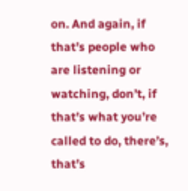on. And again, if that’s people who are listening or watching, don’t, if that’s what you’re called to do, there’s, that’s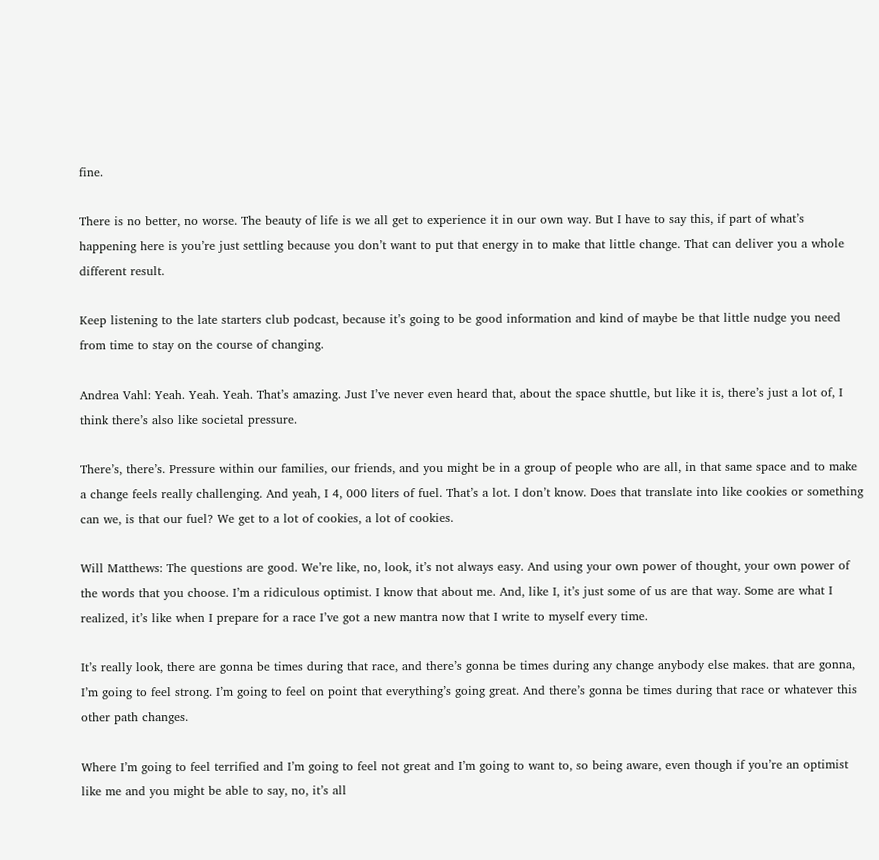fine.

There is no better, no worse. The beauty of life is we all get to experience it in our own way. But I have to say this, if part of what’s happening here is you’re just settling because you don’t want to put that energy in to make that little change. That can deliver you a whole different result.

Keep listening to the late starters club podcast, because it’s going to be good information and kind of maybe be that little nudge you need from time to stay on the course of changing.

Andrea Vahl: Yeah. Yeah. Yeah. That’s amazing. Just I’ve never even heard that, about the space shuttle, but like it is, there’s just a lot of, I think there’s also like societal pressure.

There’s, there’s. Pressure within our families, our friends, and you might be in a group of people who are all, in that same space and to make a change feels really challenging. And yeah, I 4, 000 liters of fuel. That’s a lot. I don’t know. Does that translate into like cookies or something can we, is that our fuel? We get to a lot of cookies, a lot of cookies.

Will Matthews: The questions are good. We’re like, no, look, it’s not always easy. And using your own power of thought, your own power of the words that you choose. I’m a ridiculous optimist. I know that about me. And, like I, it’s just some of us are that way. Some are what I realized, it’s like when I prepare for a race I’ve got a new mantra now that I write to myself every time.

It’s really look, there are gonna be times during that race, and there’s gonna be times during any change anybody else makes. that are gonna, I’m going to feel strong. I’m going to feel on point that everything’s going great. And there’s gonna be times during that race or whatever this other path changes.

Where I’m going to feel terrified and I’m going to feel not great and I’m going to want to, so being aware, even though if you’re an optimist like me and you might be able to say, no, it’s all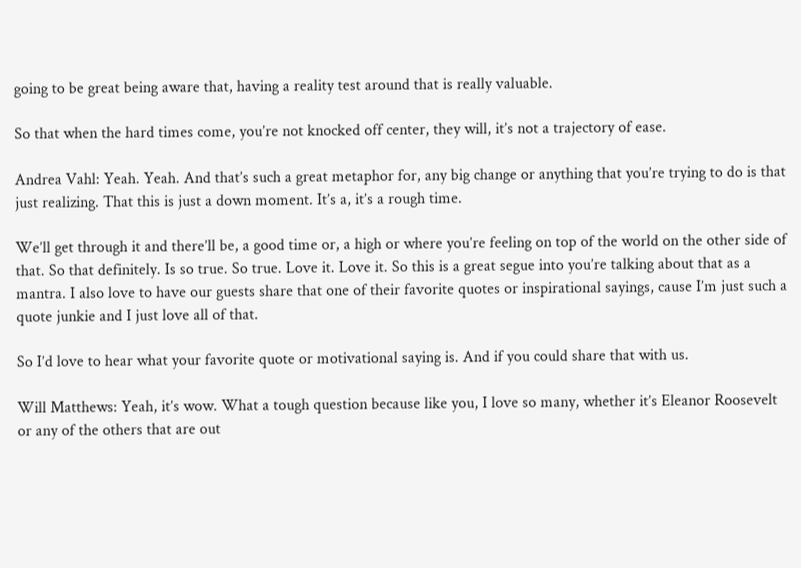going to be great being aware that, having a reality test around that is really valuable.

So that when the hard times come, you’re not knocked off center, they will, it’s not a trajectory of ease.

Andrea Vahl: Yeah. Yeah. And that’s such a great metaphor for, any big change or anything that you’re trying to do is that just realizing. That this is just a down moment. It’s a, it’s a rough time.

We’ll get through it and there’ll be, a good time or, a high or where you’re feeling on top of the world on the other side of that. So that definitely. Is so true. So true. Love it. Love it. So this is a great segue into you’re talking about that as a mantra. I also love to have our guests share that one of their favorite quotes or inspirational sayings, cause I’m just such a quote junkie and I just love all of that.

So I’d love to hear what your favorite quote or motivational saying is. And if you could share that with us.

Will Matthews: Yeah, it’s wow. What a tough question because like you, I love so many, whether it’s Eleanor Roosevelt or any of the others that are out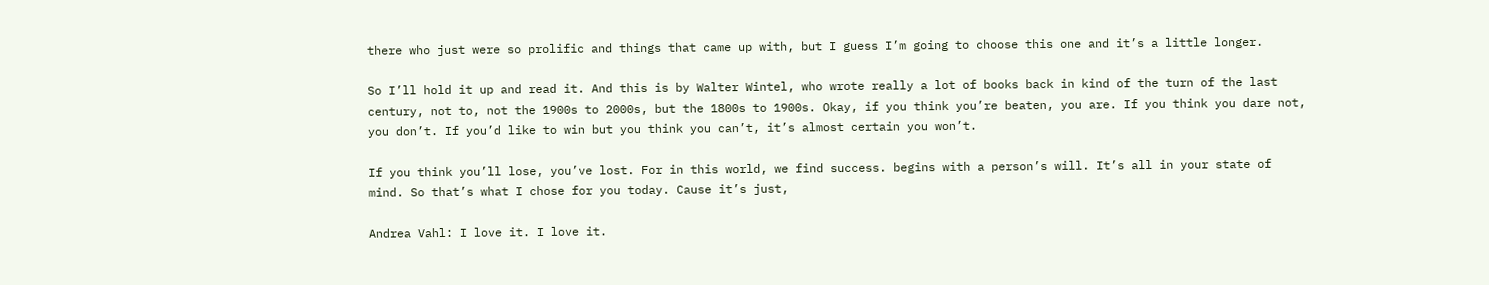there who just were so prolific and things that came up with, but I guess I’m going to choose this one and it’s a little longer.

So I’ll hold it up and read it. And this is by Walter Wintel, who wrote really a lot of books back in kind of the turn of the last century, not to, not the 1900s to 2000s, but the 1800s to 1900s. Okay, if you think you’re beaten, you are. If you think you dare not, you don’t. If you’d like to win but you think you can’t, it’s almost certain you won’t.

If you think you’ll lose, you’ve lost. For in this world, we find success. begins with a person’s will. It’s all in your state of mind. So that’s what I chose for you today. Cause it’s just,

Andrea Vahl: I love it. I love it.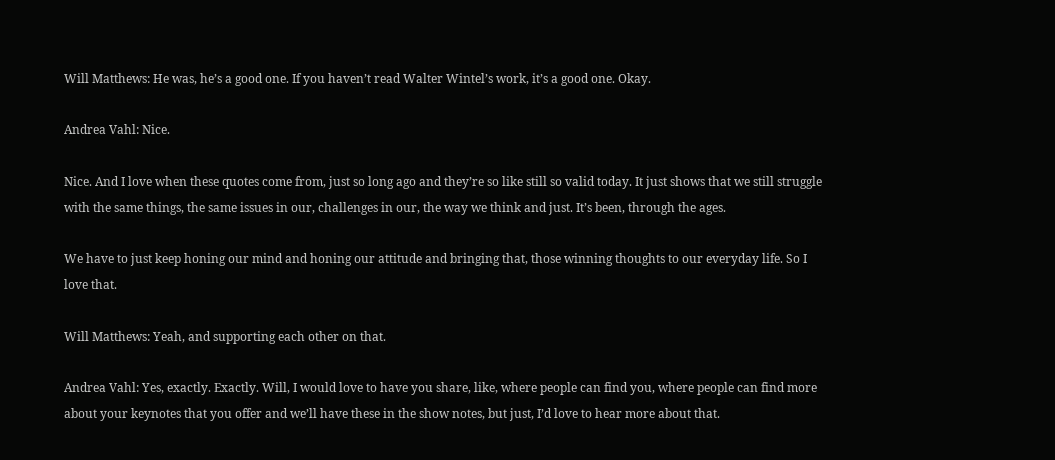Will Matthews: He was, he’s a good one. If you haven’t read Walter Wintel’s work, it’s a good one. Okay.

Andrea Vahl: Nice.

Nice. And I love when these quotes come from, just so long ago and they’re so like still so valid today. It just shows that we still struggle with the same things, the same issues in our, challenges in our, the way we think and just. It’s been, through the ages.

We have to just keep honing our mind and honing our attitude and bringing that, those winning thoughts to our everyday life. So I love that.

Will Matthews: Yeah, and supporting each other on that.

Andrea Vahl: Yes, exactly. Exactly. Will, I would love to have you share, like, where people can find you, where people can find more about your keynotes that you offer and we’ll have these in the show notes, but just, I’d love to hear more about that.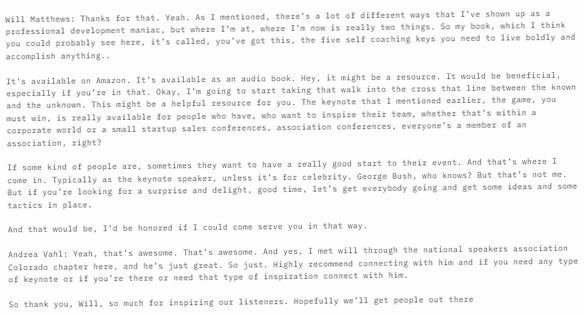Will Matthews: Thanks for that. Yeah. As I mentioned, there’s a lot of different ways that I’ve shown up as a professional development maniac, but where I’m at, where I’m now is really two things. So my book, which I think you could probably see here, it’s called, you’ve got this, the five self coaching keys you need to live boldly and accomplish anything..

It’s available on Amazon. It’s available as an audio book. Hey, it might be a resource. It would be beneficial, especially if you’re in that. Okay, I’m going to start taking that walk into the cross that line between the known and the unknown. This might be a helpful resource for you. The keynote that I mentioned earlier, the game, you must win, is really available for people who have, who want to inspire their team, whether that’s within a corporate world or a small startup sales conferences, association conferences, everyone’s a member of an association, right?

If some kind of people are, sometimes they want to have a really good start to their event. And that’s where I come in. Typically as the keynote speaker, unless it’s for celebrity. George Bush, who knows? But that’s not me. But if you’re looking for a surprise and delight, good time, let’s get everybody going and get some ideas and some tactics in place.

And that would be, I’d be honored if I could come serve you in that way.

Andrea Vahl: Yeah, that’s awesome. That’s awesome. And yes, I met will through the national speakers association Colorado chapter here, and he’s just great. So just. Highly recommend connecting with him and if you need any type of keynote or if you’re there or need that type of inspiration connect with him.

So thank you, Will, so much for inspiring our listeners. Hopefully we’ll get people out there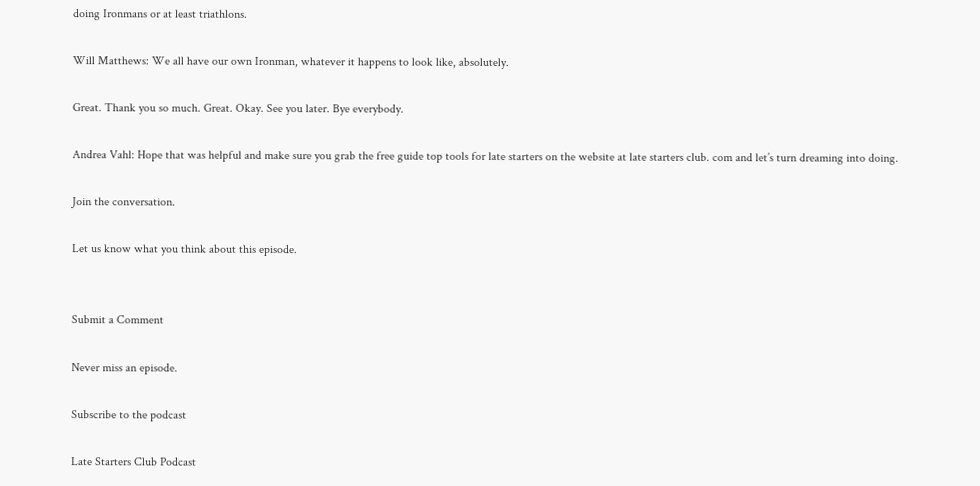doing Ironmans or at least triathlons.

Will Matthews: We all have our own Ironman, whatever it happens to look like, absolutely.

Great. Thank you so much. Great. Okay. See you later. Bye everybody.

Andrea Vahl: Hope that was helpful and make sure you grab the free guide top tools for late starters on the website at late starters club. com and let’s turn dreaming into doing.

Join the conversation.

Let us know what you think about this episode.


Submit a Comment

Never miss an episode.

Subscribe to the podcast

Late Starters Club Podcast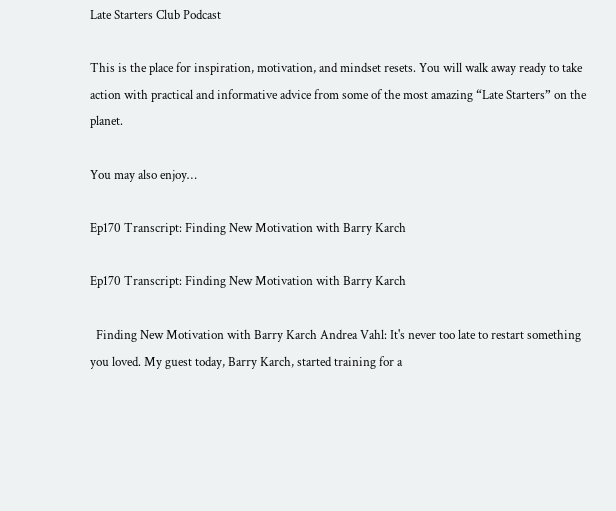Late Starters Club Podcast

This is the place for inspiration, motivation, and mindset resets. You will walk away ready to take action with practical and informative advice from some of the most amazing “Late Starters” on the planet.

You may also enjoy…

Ep170 Transcript: Finding New Motivation with Barry Karch

Ep170 Transcript: Finding New Motivation with Barry Karch

  Finding New Motivation with Barry Karch Andrea Vahl: It's never too late to restart something you loved. My guest today, Barry Karch, started training for a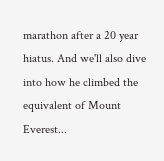marathon after a 20 year hiatus. And we'll also dive into how he climbed the equivalent of Mount Everest...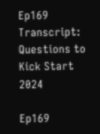Ep169 Transcript: Questions to Kick Start 2024

Ep169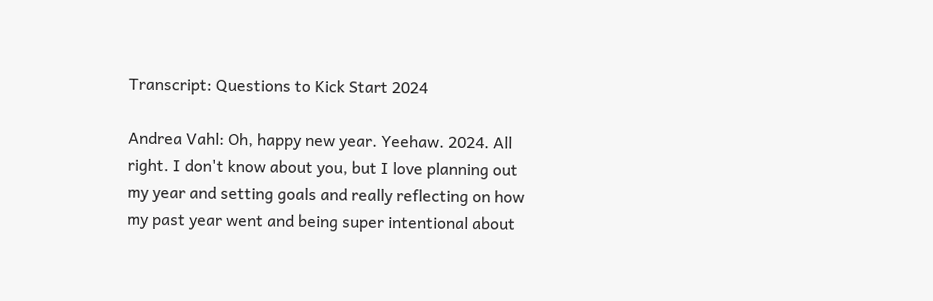Transcript: Questions to Kick Start 2024

Andrea Vahl: Oh, happy new year. Yeehaw. 2024. All right. I don't know about you, but I love planning out my year and setting goals and really reflecting on how my past year went and being super intentional about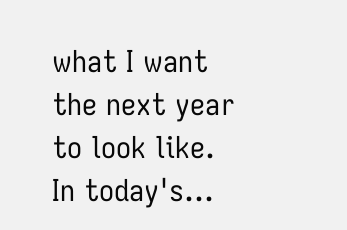what I want the next year to look like. In today's...